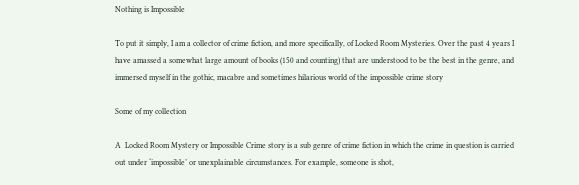Nothing is Impossible

To put it simply, I am a collector of crime fiction, and more specifically, of Locked Room Mysteries. Over the past 4 years I have amassed a somewhat large amount of books (150 and counting) that are understood to be the best in the genre, and immersed myself in the gothic, macabre and sometimes hilarious world of the impossible crime story

Some of my collection

A  Locked Room Mystery or Impossible Crime story is a sub genre of crime fiction in which the crime in question is carried out under ‘impossible’ or unexplainable circumstances. For example, someone is shot,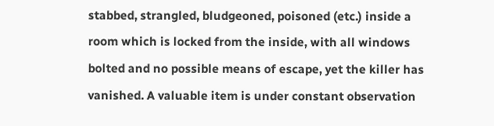stabbed, strangled, bludgeoned, poisoned (etc.) inside a room which is locked from the inside, with all windows bolted and no possible means of escape, yet the killer has vanished. A valuable item is under constant observation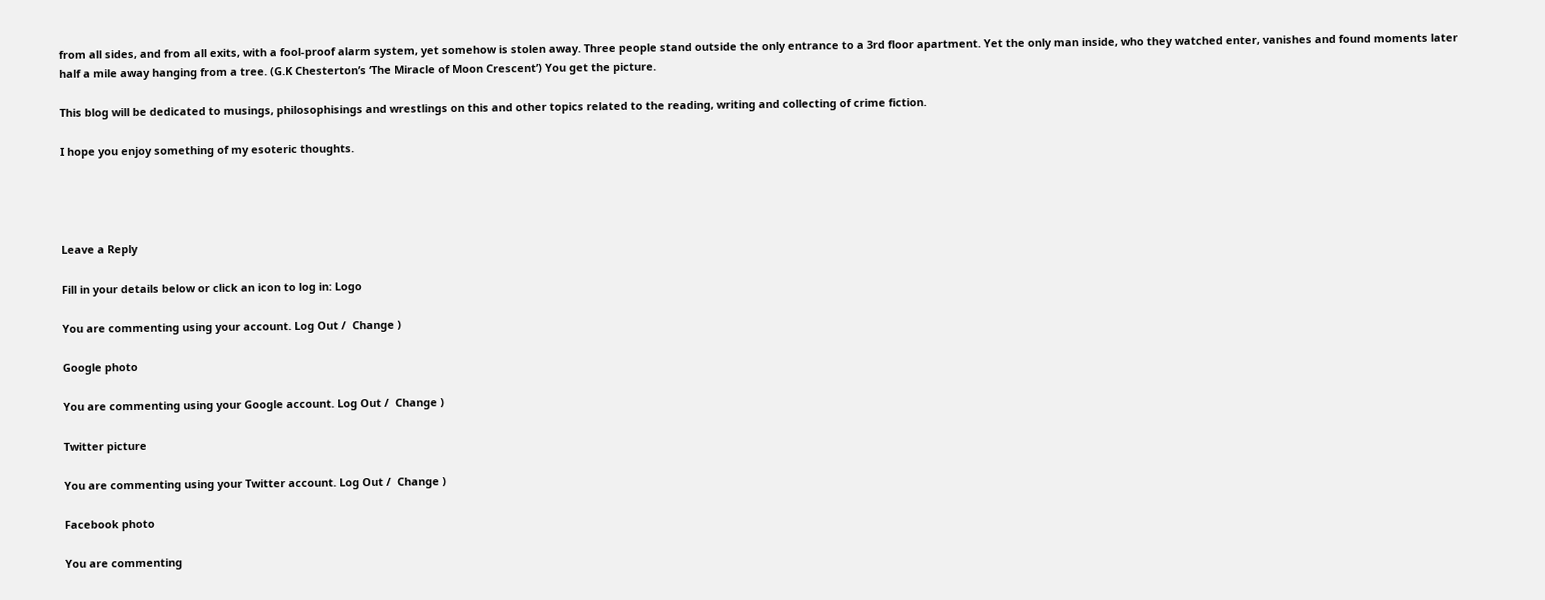from all sides, and from all exits, with a fool-proof alarm system, yet somehow is stolen away. Three people stand outside the only entrance to a 3rd floor apartment. Yet the only man inside, who they watched enter, vanishes and found moments later half a mile away hanging from a tree. (G.K Chesterton’s ‘The Miracle of Moon Crescent’) You get the picture.

This blog will be dedicated to musings, philosophisings and wrestlings on this and other topics related to the reading, writing and collecting of crime fiction.

I hope you enjoy something of my esoteric thoughts.




Leave a Reply

Fill in your details below or click an icon to log in: Logo

You are commenting using your account. Log Out /  Change )

Google photo

You are commenting using your Google account. Log Out /  Change )

Twitter picture

You are commenting using your Twitter account. Log Out /  Change )

Facebook photo

You are commenting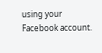using your Facebook account.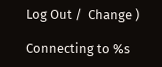Log Out /  Change )

Connecting to %s